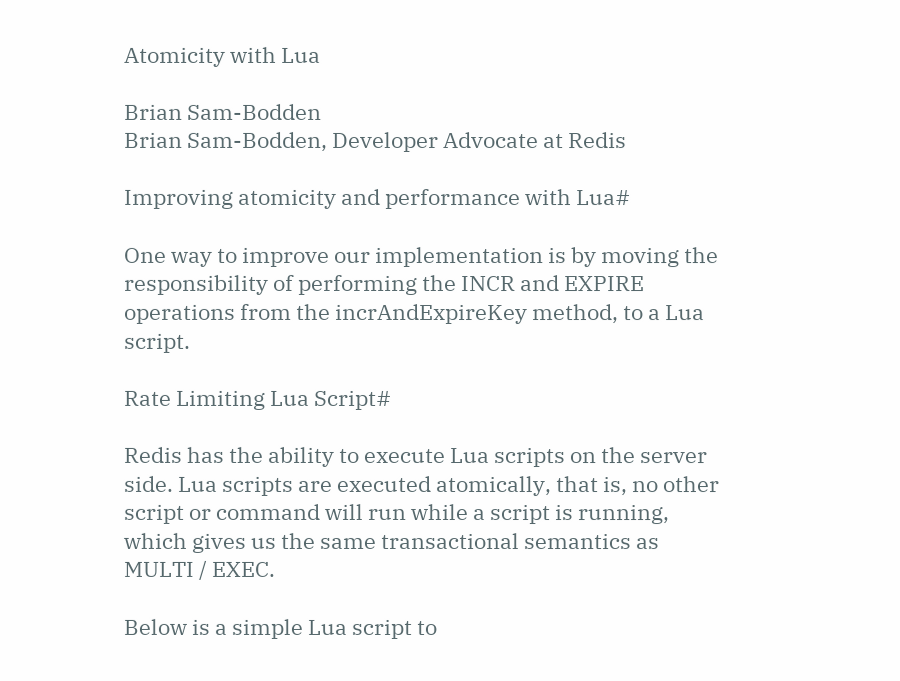Atomicity with Lua

Brian Sam-Bodden
Brian Sam-Bodden, Developer Advocate at Redis

Improving atomicity and performance with Lua#

One way to improve our implementation is by moving the responsibility of performing the INCR and EXPIRE operations from the incrAndExpireKey method, to a Lua script.

Rate Limiting Lua Script#

Redis has the ability to execute Lua scripts on the server side. Lua scripts are executed atomically, that is, no other script or command will run while a script is running, which gives us the same transactional semantics as MULTI / EXEC.

Below is a simple Lua script to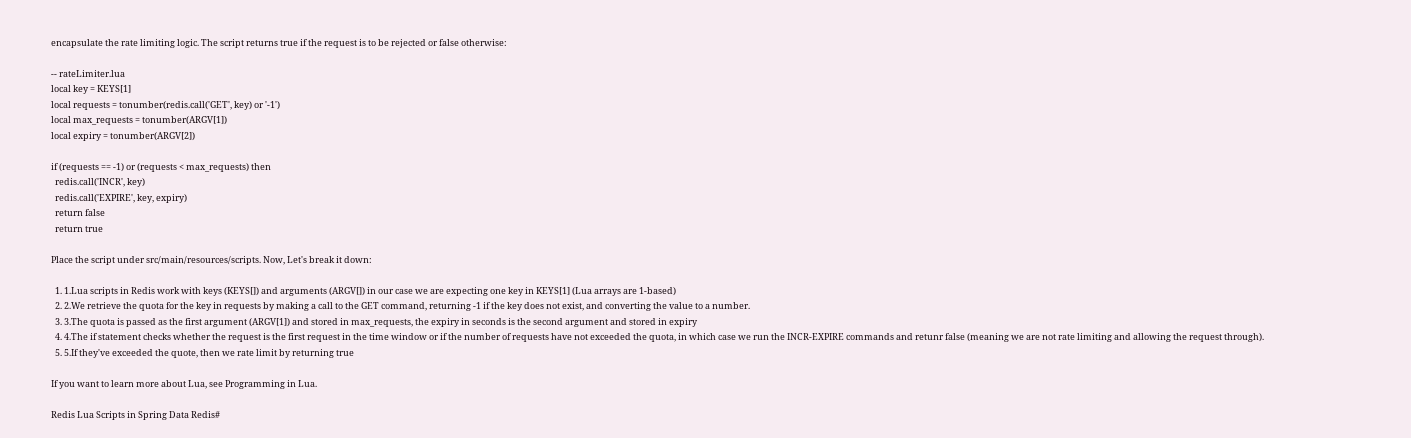encapsulate the rate limiting logic. The script returns true if the request is to be rejected or false otherwise:

-- rateLimiter.lua
local key = KEYS[1]
local requests = tonumber(redis.call('GET', key) or '-1')
local max_requests = tonumber(ARGV[1])
local expiry = tonumber(ARGV[2])

if (requests == -1) or (requests < max_requests) then
  redis.call('INCR', key)
  redis.call('EXPIRE', key, expiry)
  return false
  return true

Place the script under src/main/resources/scripts. Now, Let's break it down:

  1. 1.Lua scripts in Redis work with keys (KEYS[]) and arguments (ARGV[]) in our case we are expecting one key in KEYS[1] (Lua arrays are 1-based)
  2. 2.We retrieve the quota for the key in requests by making a call to the GET command, returning -1 if the key does not exist, and converting the value to a number.
  3. 3.The quota is passed as the first argument (ARGV[1]) and stored in max_requests, the expiry in seconds is the second argument and stored in expiry
  4. 4.The if statement checks whether the request is the first request in the time window or if the number of requests have not exceeded the quota, in which case we run the INCR-EXPIRE commands and retunr false (meaning we are not rate limiting and allowing the request through).
  5. 5.If they've exceeded the quote, then we rate limit by returning true

If you want to learn more about Lua, see Programming in Lua.

Redis Lua Scripts in Spring Data Redis#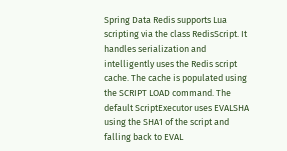Spring Data Redis supports Lua scripting via the class RedisScript. It handles serialization and intelligently uses the Redis script cache. The cache is populated using the SCRIPT LOAD command. The default ScriptExecutor uses EVALSHA using the SHA1 of the script and falling back to EVAL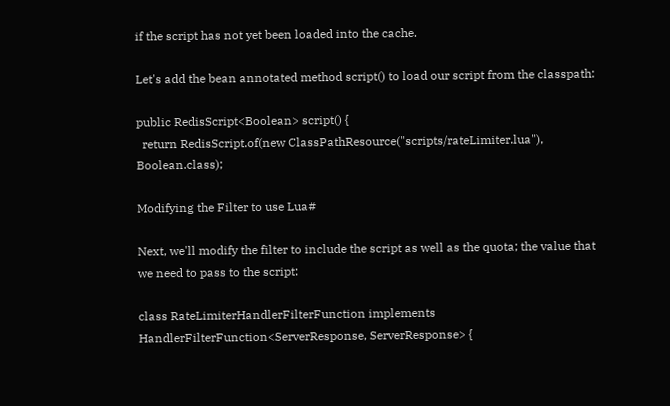if the script has not yet been loaded into the cache.

Let's add the bean annotated method script() to load our script from the classpath:

public RedisScript<Boolean> script() {
  return RedisScript.of(new ClassPathResource("scripts/rateLimiter.lua"), Boolean.class);

Modifying the Filter to use Lua#

Next, we'll modify the filter to include the script as well as the quota; the value that we need to pass to the script:

class RateLimiterHandlerFilterFunction implements HandlerFilterFunction<ServerResponse, ServerResponse> {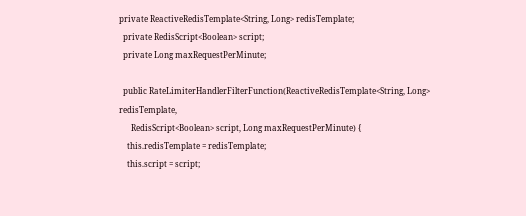private ReactiveRedisTemplate<String, Long> redisTemplate;
  private RedisScript<Boolean> script;
  private Long maxRequestPerMinute;

  public RateLimiterHandlerFilterFunction(ReactiveRedisTemplate<String, Long> redisTemplate,
      RedisScript<Boolean> script, Long maxRequestPerMinute) {
    this.redisTemplate = redisTemplate;
    this.script = script;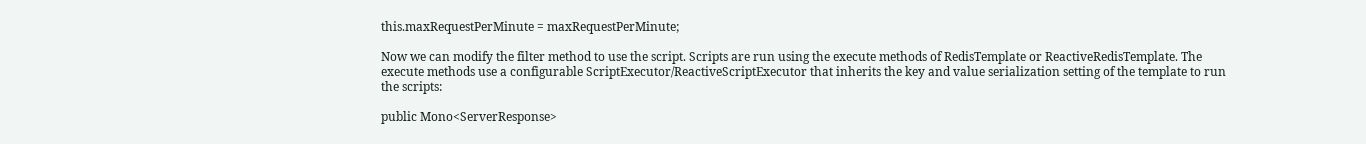this.maxRequestPerMinute = maxRequestPerMinute;

Now we can modify the filter method to use the script. Scripts are run using the execute methods of RedisTemplate or ReactiveRedisTemplate. The execute methods use a configurable ScriptExecutor/ReactiveScriptExecutor that inherits the key and value serialization setting of the template to run the scripts:

public Mono<ServerResponse>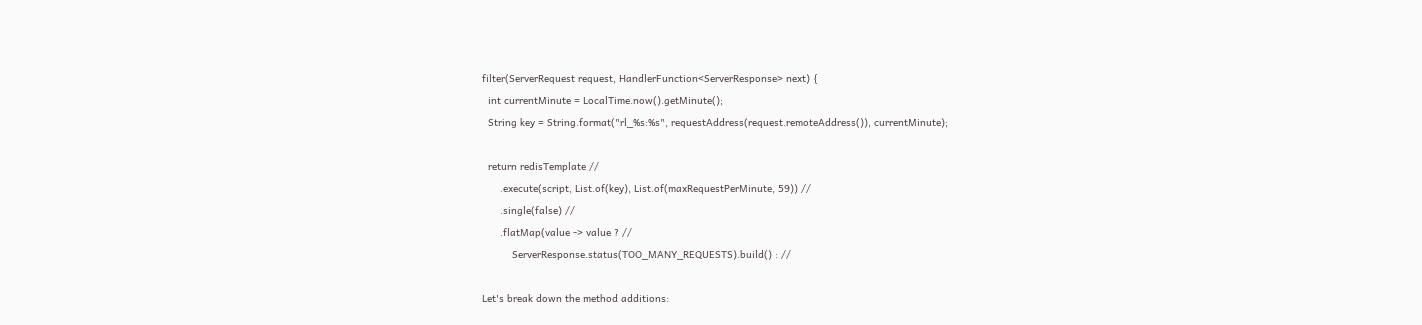filter(ServerRequest request, HandlerFunction<ServerResponse> next) {
  int currentMinute = LocalTime.now().getMinute();
  String key = String.format("rl_%s:%s", requestAddress(request.remoteAddress()), currentMinute);

  return redisTemplate //
      .execute(script, List.of(key), List.of(maxRequestPerMinute, 59)) //
      .single(false) //
      .flatMap(value -> value ? //
          ServerResponse.status(TOO_MANY_REQUESTS).build() : //

Let's break down the method additions: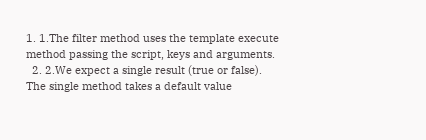1. 1.The filter method uses the template execute method passing the script, keys and arguments.
  2. 2.We expect a single result (true or false). The single method takes a default value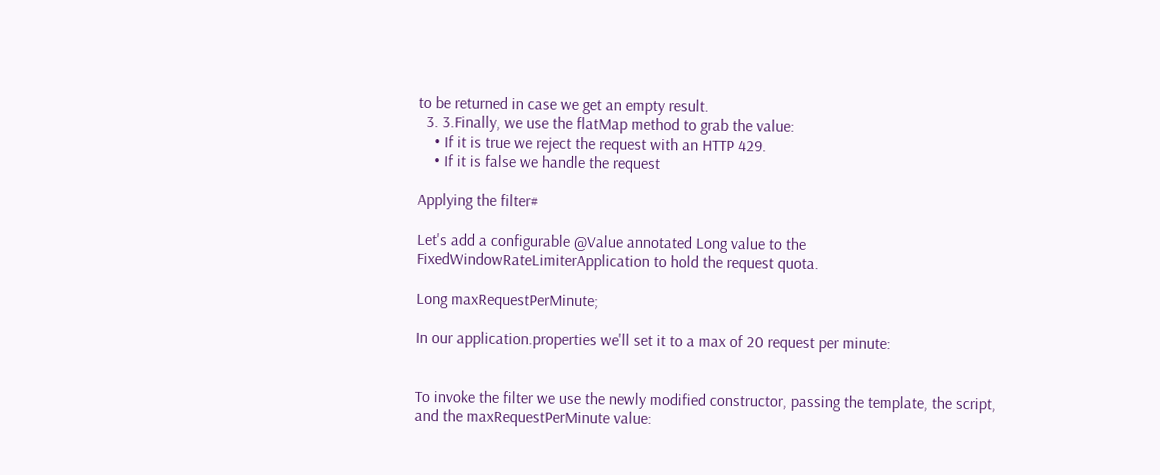to be returned in case we get an empty result.
  3. 3.Finally, we use the flatMap method to grab the value:
    • If it is true we reject the request with an HTTP 429.
    • If it is false we handle the request

Applying the filter#

Let's add a configurable @Value annotated Long value to the FixedWindowRateLimiterApplication to hold the request quota.

Long maxRequestPerMinute;

In our application.properties we'll set it to a max of 20 request per minute:


To invoke the filter we use the newly modified constructor, passing the template, the script, and the maxRequestPerMinute value: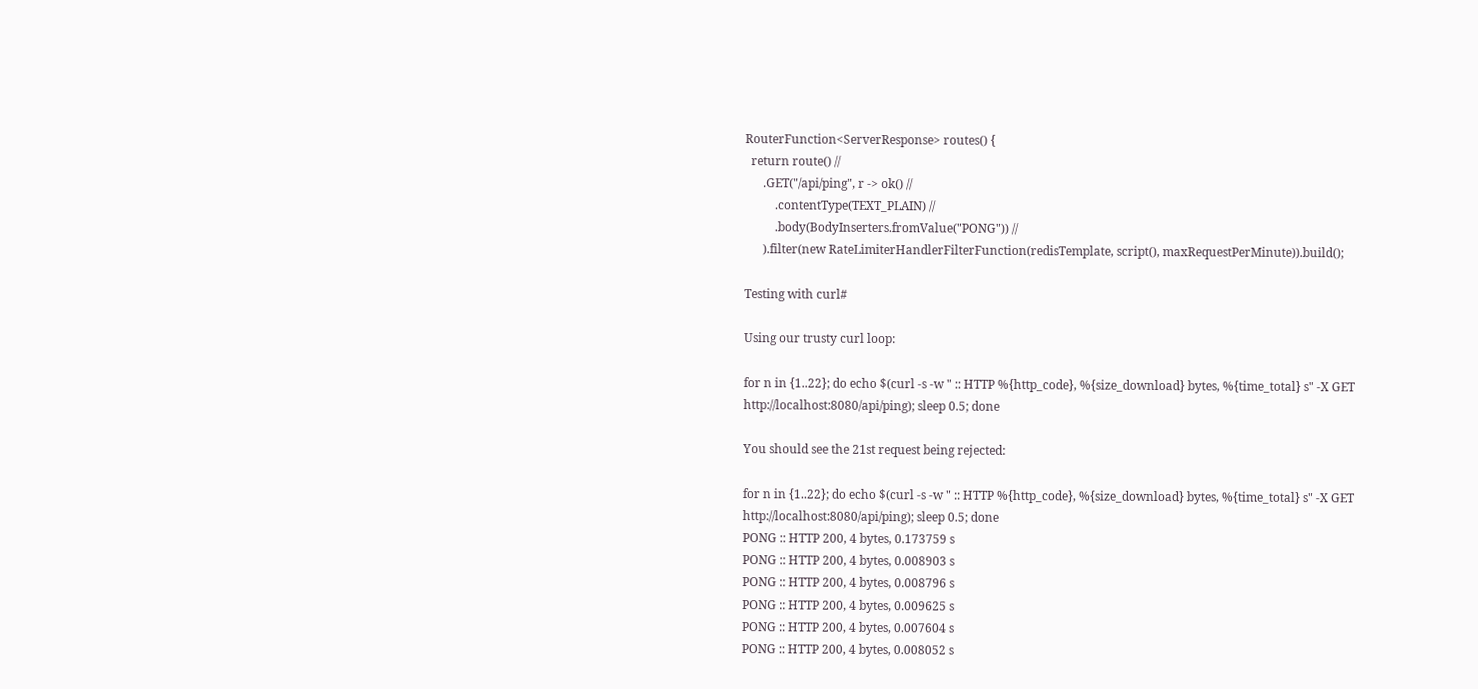RouterFunction<ServerResponse> routes() {
  return route() //
      .GET("/api/ping", r -> ok() //
          .contentType(TEXT_PLAIN) //
          .body(BodyInserters.fromValue("PONG")) //
      ).filter(new RateLimiterHandlerFilterFunction(redisTemplate, script(), maxRequestPerMinute)).build();

Testing with curl#

Using our trusty curl loop:

for n in {1..22}; do echo $(curl -s -w " :: HTTP %{http_code}, %{size_download} bytes, %{time_total} s" -X GET http://localhost:8080/api/ping); sleep 0.5; done

You should see the 21st request being rejected:

for n in {1..22}; do echo $(curl -s -w " :: HTTP %{http_code}, %{size_download} bytes, %{time_total} s" -X GET http://localhost:8080/api/ping); sleep 0.5; done
PONG :: HTTP 200, 4 bytes, 0.173759 s
PONG :: HTTP 200, 4 bytes, 0.008903 s
PONG :: HTTP 200, 4 bytes, 0.008796 s
PONG :: HTTP 200, 4 bytes, 0.009625 s
PONG :: HTTP 200, 4 bytes, 0.007604 s
PONG :: HTTP 200, 4 bytes, 0.008052 s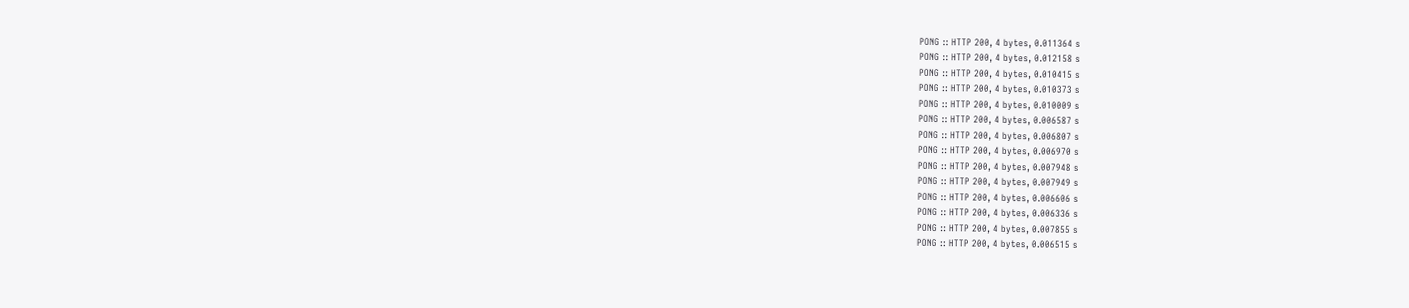PONG :: HTTP 200, 4 bytes, 0.011364 s
PONG :: HTTP 200, 4 bytes, 0.012158 s
PONG :: HTTP 200, 4 bytes, 0.010415 s
PONG :: HTTP 200, 4 bytes, 0.010373 s
PONG :: HTTP 200, 4 bytes, 0.010009 s
PONG :: HTTP 200, 4 bytes, 0.006587 s
PONG :: HTTP 200, 4 bytes, 0.006807 s
PONG :: HTTP 200, 4 bytes, 0.006970 s
PONG :: HTTP 200, 4 bytes, 0.007948 s
PONG :: HTTP 200, 4 bytes, 0.007949 s
PONG :: HTTP 200, 4 bytes, 0.006606 s
PONG :: HTTP 200, 4 bytes, 0.006336 s
PONG :: HTTP 200, 4 bytes, 0.007855 s
PONG :: HTTP 200, 4 bytes, 0.006515 s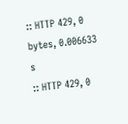:: HTTP 429, 0 bytes, 0.006633 s
:: HTTP 429, 0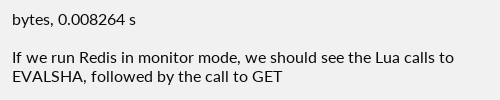bytes, 0.008264 s

If we run Redis in monitor mode, we should see the Lua calls to EVALSHA, followed by the call to GET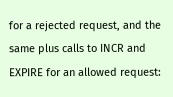for a rejected request, and the same plus calls to INCR and EXPIRE for an allowed request: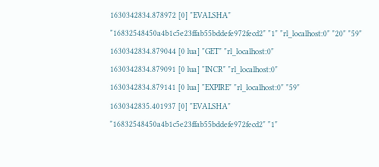1630342834.878972 [0] "EVALSHA" "16832548450a4b1c5e23ffab55bddefe972fecd2" "1" "rl_localhost:0" "20" "59"
1630342834.879044 [0 lua] "GET" "rl_localhost:0"
1630342834.879091 [0 lua] "INCR" "rl_localhost:0"
1630342834.879141 [0 lua] "EXPIRE" "rl_localhost:0" "59"
1630342835.401937 [0] "EVALSHA" "16832548450a4b1c5e23ffab55bddefe972fecd2" "1"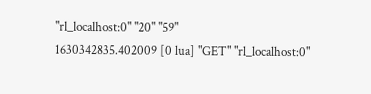"rl_localhost:0" "20" "59"
1630342835.402009 [0 lua] "GET" "rl_localhost:0"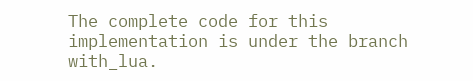The complete code for this implementation is under the branch with_lua.